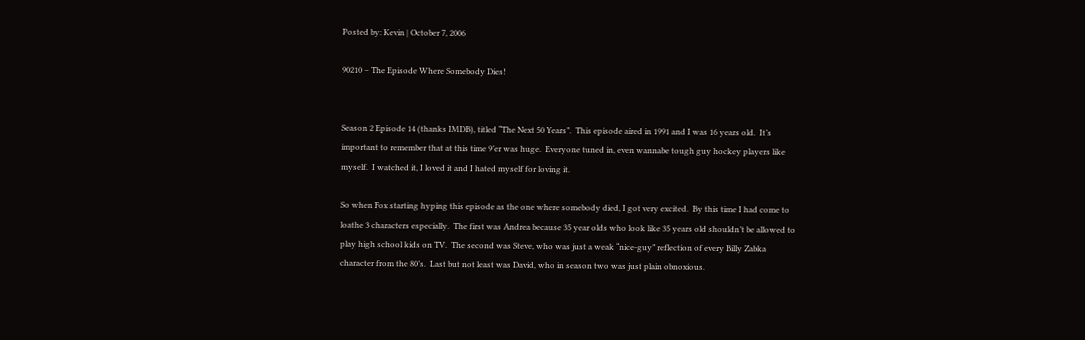Posted by: Kevin | October 7, 2006

90210 – The Episode Where Somebody Dies!


Season 2 Episode 14 (thanks IMDB), titled “The Next 50 Years”.  This episode aired in 1991 and I was 16 years old.  It’s important to remember that at this time 9’er was huge.  Everyone tuned in, even wannabe tough guy hockey players like myself.  I watched it, I loved it and I hated myself for loving it.

So when Fox starting hyping this episode as the one where somebody died, I got very excited.  By this time I had come to loathe 3 characters especially.  The first was Andrea because 35 year olds who look like 35 years old shouldn’t be allowed to play high school kids on TV.  The second was Steve, who was just a weak “nice-guy” reflection of every Billy Zabka character from the 80’s.  Last but not least was David, who in season two was just plain obnoxious.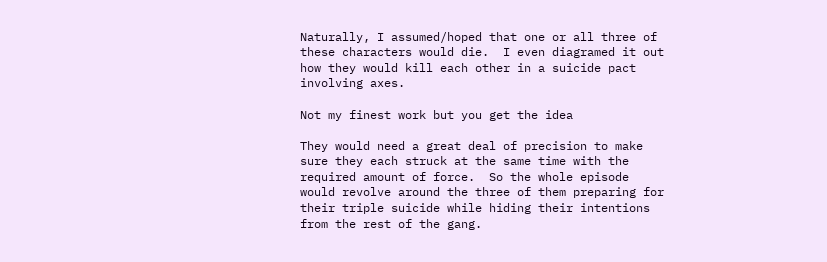Naturally, I assumed/hoped that one or all three of these characters would die.  I even diagramed it out how they would kill each other in a suicide pact involving axes.

Not my finest work but you get the idea

They would need a great deal of precision to make sure they each struck at the same time with the required amount of force.  So the whole episode would revolve around the three of them preparing for their triple suicide while hiding their intentions from the rest of the gang.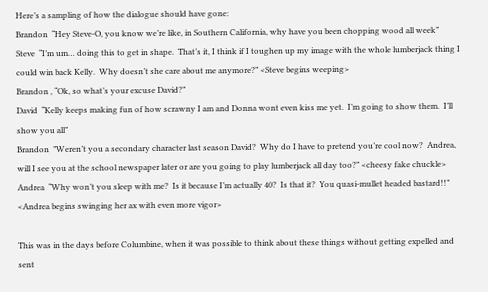Here’s a sampling of how the dialogue should have gone:
Brandon  “Hey Steve-O, you know we’re like, in Southern California, why have you been chopping wood all week”
Steve  “I’m um… doing this to get in shape.  That’s it, I think if I toughen up my image with the whole lumberjack thing I could win back Kelly.  Why doesn’t she care about me anymore?” <Steve begins weeping>
Brandon , “Ok, so what’s your excuse David?”
David  “Kelly keeps making fun of how scrawny I am and Donna wont even kiss me yet.  I’m going to show them.  I’ll show you all”
Brandon  ”Weren’t you a secondary character last season David?  Why do I have to pretend you’re cool now?  Andrea, will I see you at the school newspaper later or are you going to play lumberjack all day too?” <cheesy fake chuckle>
Andrea  “Why won’t you sleep with me?  Is it because I’m actually 40?  Is that it?  You quasi-mullet headed bastard!!” <Andrea begins swinging her ax with even more vigor>

This was in the days before Columbine, when it was possible to think about these things without getting expelled and sent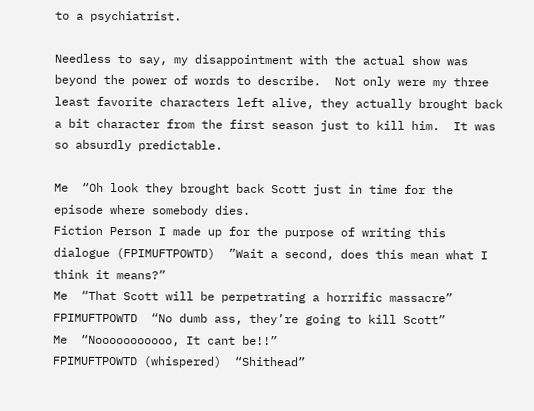to a psychiatrist.

Needless to say, my disappointment with the actual show was beyond the power of words to describe.  Not only were my three least favorite characters left alive, they actually brought back a bit character from the first season just to kill him.  It was so absurdly predictable.

Me  “Oh look they brought back Scott just in time for the episode where somebody dies.
Fiction Person I made up for the purpose of writing this dialogue (FPIMUFTPOWTD)  ”Wait a second, does this mean what I think it means?”
Me  “That Scott will be perpetrating a horrific massacre”
FPIMUFTPOWTD  “No dumb ass, they’re going to kill Scott”
Me  “Nooooooooooo, It cant be!!”
FPIMUFTPOWTD (whispered)  “Shithead”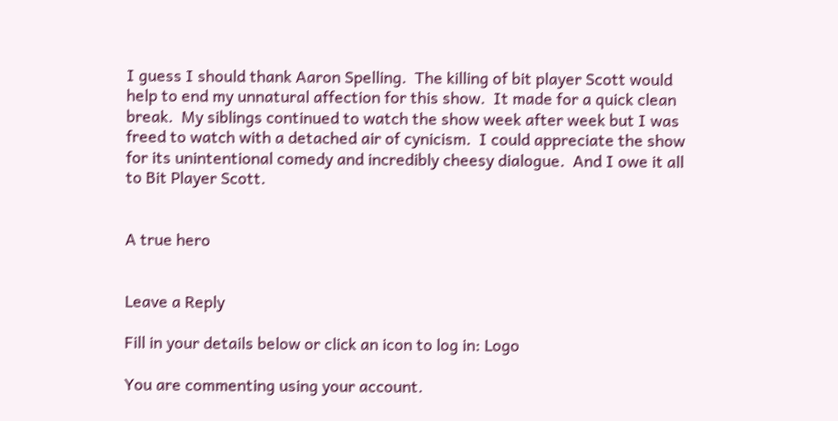I guess I should thank Aaron Spelling.  The killing of bit player Scott would help to end my unnatural affection for this show.  It made for a quick clean break.  My siblings continued to watch the show week after week but I was freed to watch with a detached air of cynicism.  I could appreciate the show for its unintentional comedy and incredibly cheesy dialogue.  And I owe it all to Bit Player Scott.


A true hero


Leave a Reply

Fill in your details below or click an icon to log in: Logo

You are commenting using your account.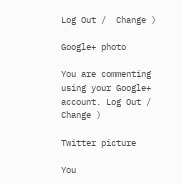Log Out /  Change )

Google+ photo

You are commenting using your Google+ account. Log Out /  Change )

Twitter picture

You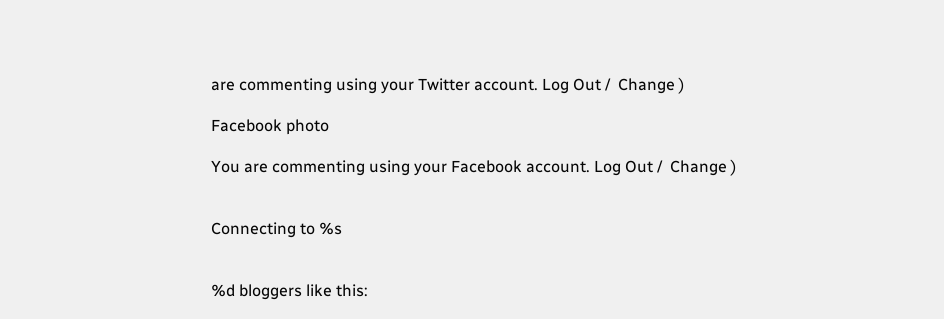are commenting using your Twitter account. Log Out /  Change )

Facebook photo

You are commenting using your Facebook account. Log Out /  Change )


Connecting to %s


%d bloggers like this: